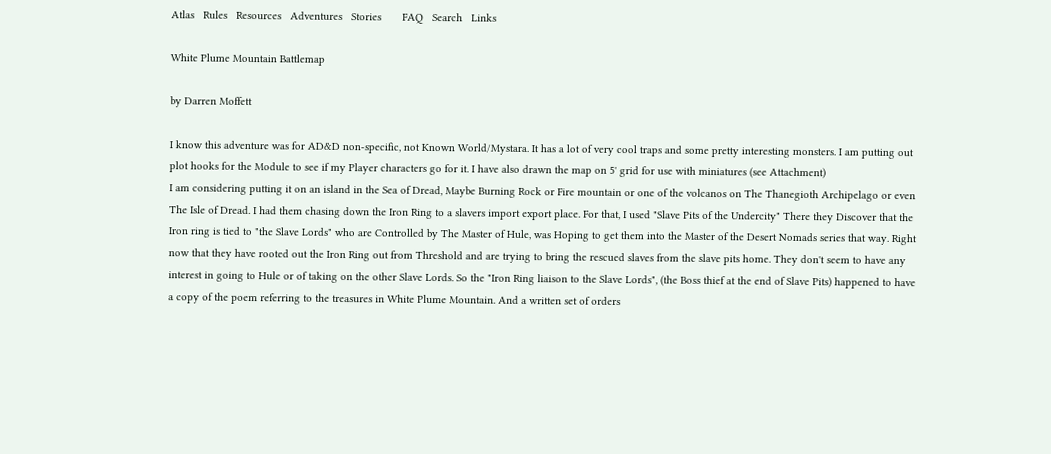Atlas   Rules   Resources   Adventures   Stories       FAQ   Search   Links

White Plume Mountain Battlemap

by Darren Moffett

I know this adventure was for AD&D non-specific, not Known World/Mystara. It has a lot of very cool traps and some pretty interesting monsters. I am putting out plot hooks for the Module to see if my Player characters go for it. I have also drawn the map on 5' grid for use with miniatures (see Attachment)
I am considering putting it on an island in the Sea of Dread, Maybe Burning Rock or Fire mountain or one of the volcanos on The Thanegioth Archipelago or even The Isle of Dread. I had them chasing down the Iron Ring to a slavers import export place. For that, I used "Slave Pits of the Undercity" There they Discover that the Iron ring is tied to "the Slave Lords" who are Controlled by The Master of Hule, was Hoping to get them into the Master of the Desert Nomads series that way. Right now that they have rooted out the Iron Ring out from Threshold and are trying to bring the rescued slaves from the slave pits home. They don't seem to have any interest in going to Hule or of taking on the other Slave Lords. So the "Iron Ring liaison to the Slave Lords", (the Boss thief at the end of Slave Pits) happened to have a copy of the poem referring to the treasures in White Plume Mountain. And a written set of orders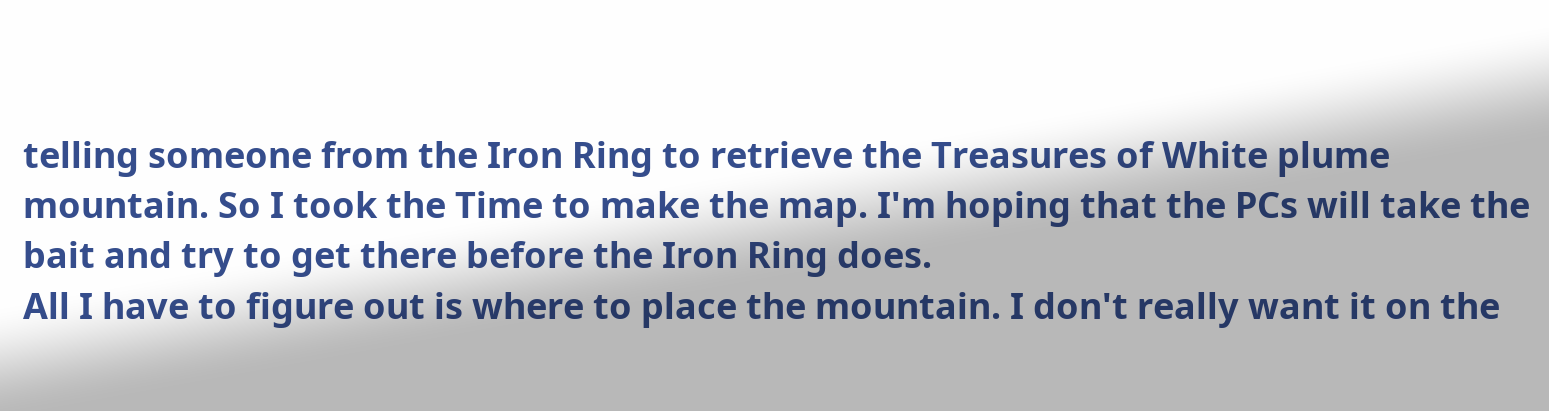telling someone from the Iron Ring to retrieve the Treasures of White plume mountain. So I took the Time to make the map. I'm hoping that the PCs will take the bait and try to get there before the Iron Ring does.
All I have to figure out is where to place the mountain. I don't really want it on the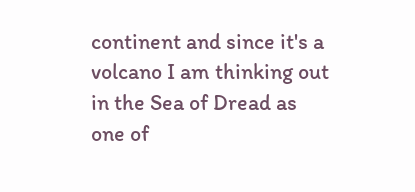continent and since it's a volcano I am thinking out in the Sea of Dread as one of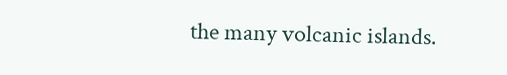the many volcanic islands.